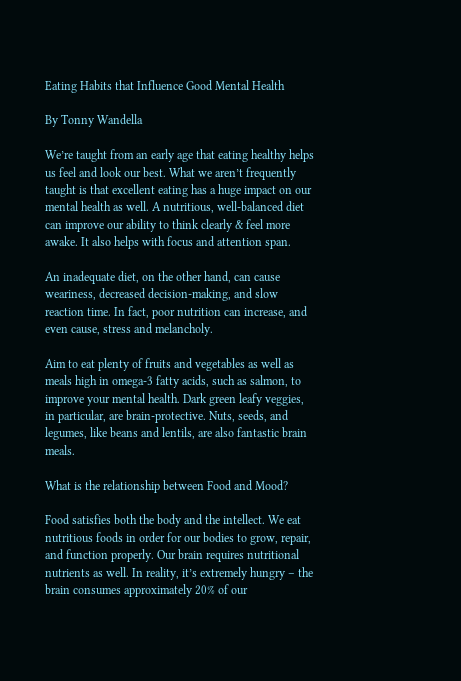Eating Habits that Influence Good Mental Health

By Tonny Wandella

We’re taught from an early age that eating healthy helps us feel and look our best. What we aren’t frequently taught is that excellent eating has a huge impact on our mental health as well. A nutritious, well-balanced diet can improve our ability to think clearly & feel more awake. It also helps with focus and attention span.

An inadequate diet, on the other hand, can cause weariness, decreased decision-making, and slow reaction time. In fact, poor nutrition can increase, and even cause, stress and melancholy.

Aim to eat plenty of fruits and vegetables as well as meals high in omega-3 fatty acids, such as salmon, to improve your mental health. Dark green leafy veggies, in particular, are brain-protective. Nuts, seeds, and legumes, like beans and lentils, are also fantastic brain meals.

What is the relationship between Food and Mood?

Food satisfies both the body and the intellect. We eat nutritious foods in order for our bodies to grow, repair, and function properly. Our brain requires nutritional nutrients as well. In reality, it’s extremely hungry – the brain consumes approximately 20% of our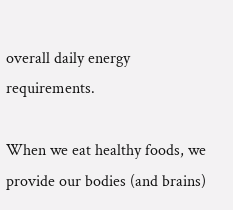overall daily energy requirements.

When we eat healthy foods, we provide our bodies (and brains)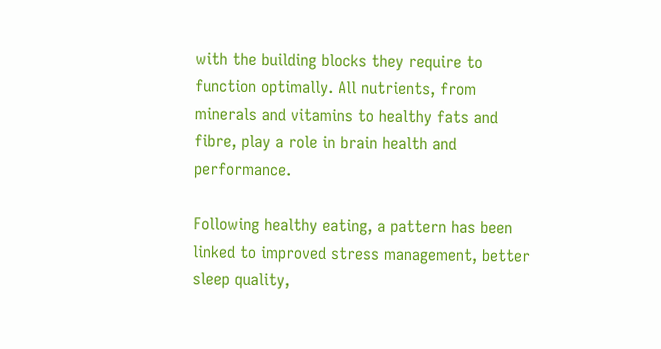with the building blocks they require to function optimally. All nutrients, from minerals and vitamins to healthy fats and fibre, play a role in brain health and performance.

Following healthy eating, a pattern has been linked to improved stress management, better sleep quality,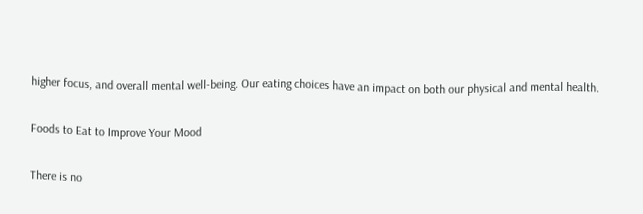higher focus, and overall mental well-being. Our eating choices have an impact on both our physical and mental health.

Foods to Eat to Improve Your Mood

There is no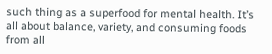such thing as a superfood for mental health. It’s all about balance, variety, and consuming foods from all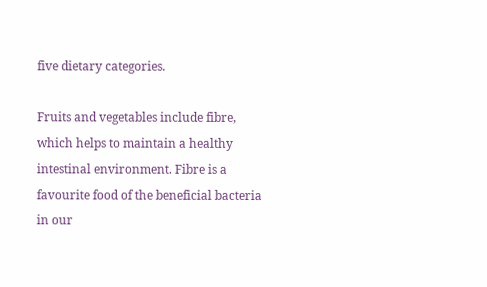five dietary categories.

Fruits and vegetables include fibre, which helps to maintain a healthy intestinal environment. Fibre is a favourite food of the beneficial bacteria in our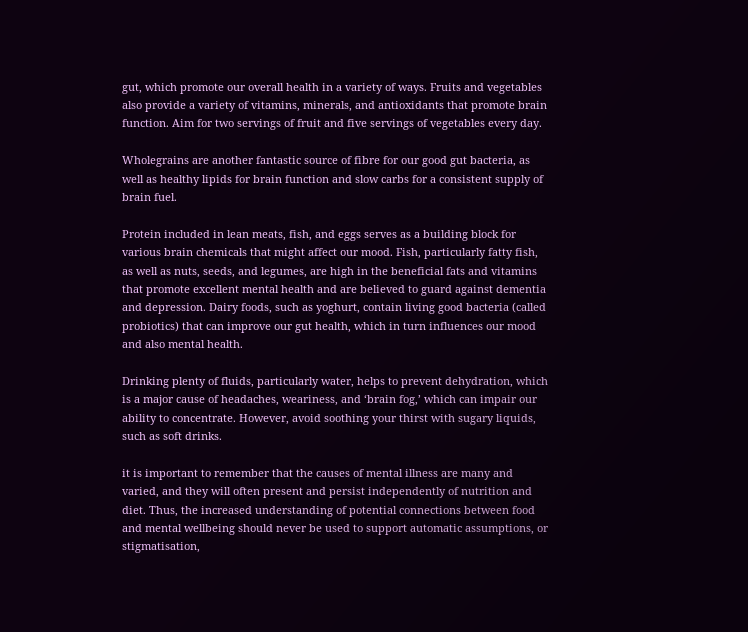gut, which promote our overall health in a variety of ways. Fruits and vegetables also provide a variety of vitamins, minerals, and antioxidants that promote brain function. Aim for two servings of fruit and five servings of vegetables every day.

Wholegrains are another fantastic source of fibre for our good gut bacteria, as well as healthy lipids for brain function and slow carbs for a consistent supply of brain fuel.

Protein included in lean meats, fish, and eggs serves as a building block for various brain chemicals that might affect our mood. Fish, particularly fatty fish, as well as nuts, seeds, and legumes, are high in the beneficial fats and vitamins that promote excellent mental health and are believed to guard against dementia and depression. Dairy foods, such as yoghurt, contain living good bacteria (called probiotics) that can improve our gut health, which in turn influences our mood and also mental health.

Drinking plenty of fluids, particularly water, helps to prevent dehydration, which is a major cause of headaches, weariness, and ‘brain fog,’ which can impair our ability to concentrate. However, avoid soothing your thirst with sugary liquids, such as soft drinks.

it is important to remember that the causes of mental illness are many and varied, and they will often present and persist independently of nutrition and diet. Thus, the increased understanding of potential connections between food and mental wellbeing should never be used to support automatic assumptions, or stigmatisation,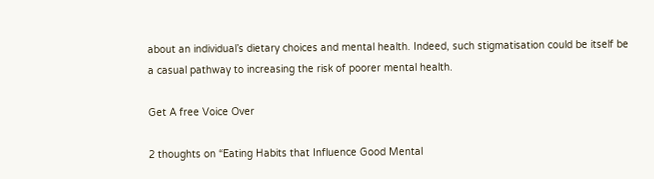about an individual’s dietary choices and mental health. Indeed, such stigmatisation could be itself be a casual pathway to increasing the risk of poorer mental health.

Get A free Voice Over

2 thoughts on “Eating Habits that Influence Good Mental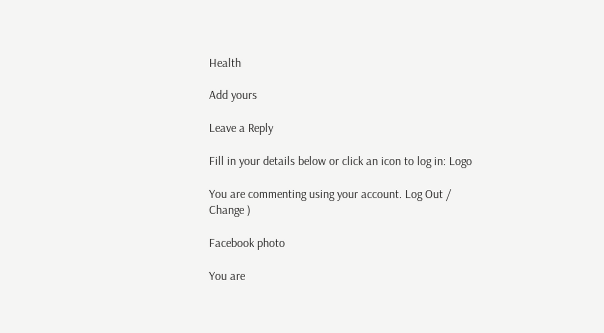Health

Add yours

Leave a Reply

Fill in your details below or click an icon to log in: Logo

You are commenting using your account. Log Out /  Change )

Facebook photo

You are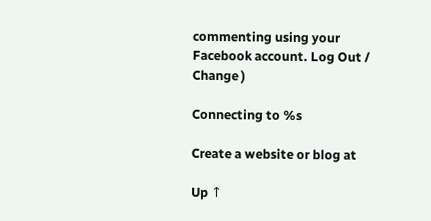commenting using your Facebook account. Log Out /  Change )

Connecting to %s

Create a website or blog at

Up ↑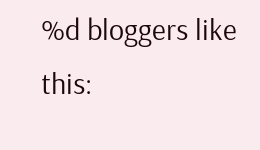%d bloggers like this: